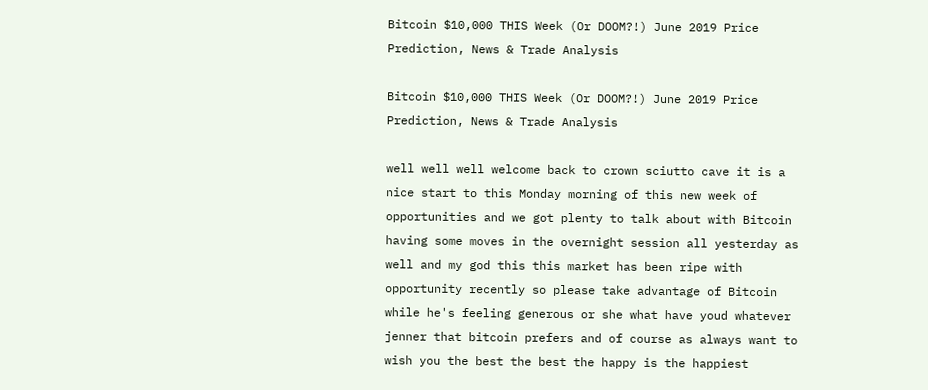Bitcoin $10,000 THIS Week (Or DOOM?!) June 2019 Price Prediction, News & Trade Analysis

Bitcoin $10,000 THIS Week (Or DOOM?!) June 2019 Price Prediction, News & Trade Analysis

well well well welcome back to crown sciutto cave it is a nice start to this Monday morning of this new week of opportunities and we got plenty to talk about with Bitcoin having some moves in the overnight session all yesterday as well and my god this this market has been ripe with opportunity recently so please take advantage of Bitcoin while he's feeling generous or she what have youd whatever jenner that bitcoin prefers and of course as always want to wish you the best the best the happy is the happiest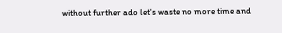without further ado let's waste no more time and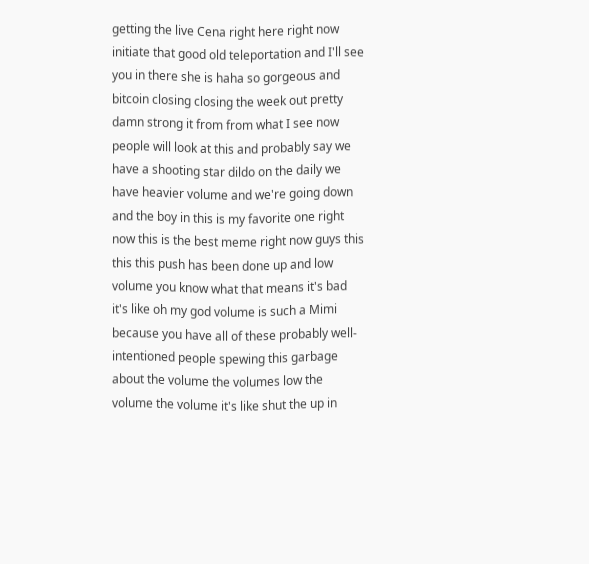getting the live Cena right here right now initiate that good old teleportation and I'll see you in there she is haha so gorgeous and bitcoin closing closing the week out pretty damn strong it from from what I see now people will look at this and probably say we have a shooting star dildo on the daily we have heavier volume and we're going down and the boy in this is my favorite one right now this is the best meme right now guys this this this push has been done up and low volume you know what that means it's bad it's like oh my god volume is such a Mimi because you have all of these probably well-intentioned people spewing this garbage about the volume the volumes low the volume the volume it's like shut the up in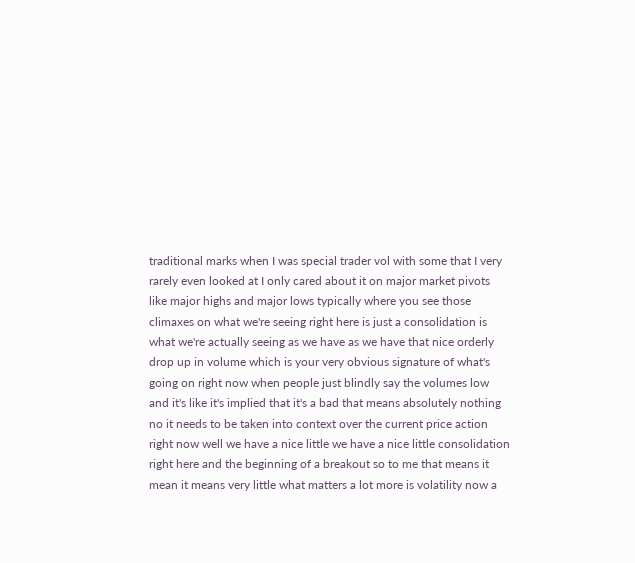traditional marks when I was special trader vol with some that I very rarely even looked at I only cared about it on major market pivots like major highs and major lows typically where you see those climaxes on what we're seeing right here is just a consolidation is what we're actually seeing as we have as we have that nice orderly drop up in volume which is your very obvious signature of what's going on right now when people just blindly say the volumes low and it's like it's implied that it's a bad that means absolutely nothing no it needs to be taken into context over the current price action right now well we have a nice little we have a nice little consolidation right here and the beginning of a breakout so to me that means it mean it means very little what matters a lot more is volatility now a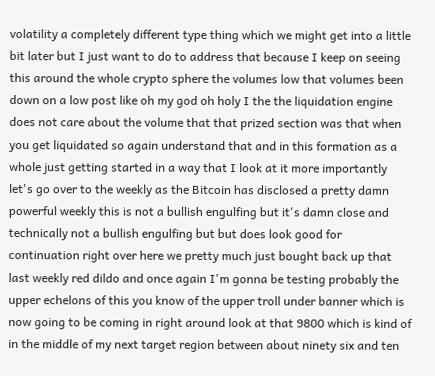volatility a completely different type thing which we might get into a little bit later but I just want to do to address that because I keep on seeing this around the whole crypto sphere the volumes low that volumes been down on a low post like oh my god oh holy I the the liquidation engine does not care about the volume that that prized section was that when you get liquidated so again understand that and in this formation as a whole just getting started in a way that I look at it more importantly let's go over to the weekly as the Bitcoin has disclosed a pretty damn powerful weekly this is not a bullish engulfing but it's damn close and technically not a bullish engulfing but but does look good for continuation right over here we pretty much just bought back up that last weekly red dildo and once again I'm gonna be testing probably the upper echelons of this you know of the upper troll under banner which is now going to be coming in right around look at that 9800 which is kind of in the middle of my next target region between about ninety six and ten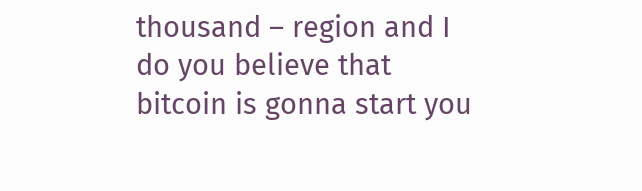thousand – region and I do you believe that bitcoin is gonna start you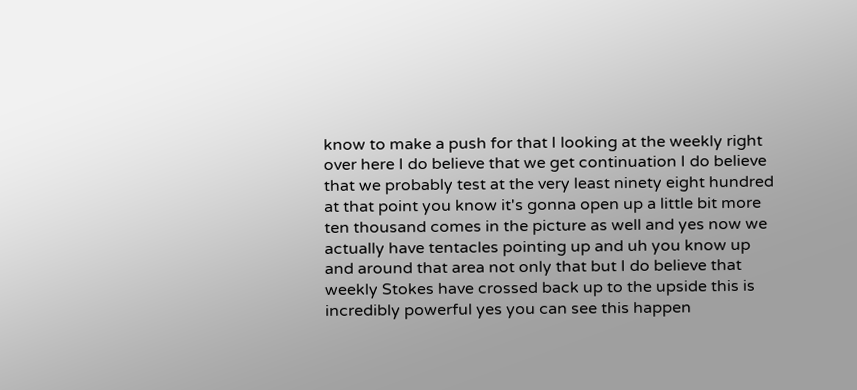know to make a push for that I looking at the weekly right over here I do believe that we get continuation I do believe that we probably test at the very least ninety eight hundred at that point you know it's gonna open up a little bit more ten thousand comes in the picture as well and yes now we actually have tentacles pointing up and uh you know up and around that area not only that but I do believe that weekly Stokes have crossed back up to the upside this is incredibly powerful yes you can see this happen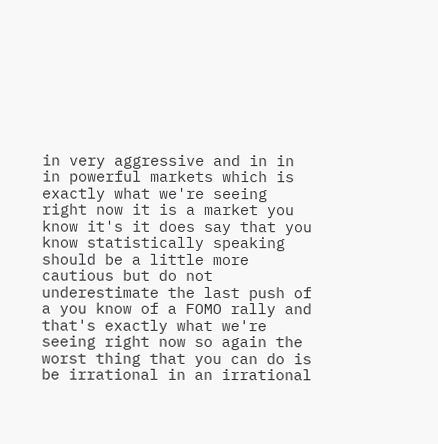in very aggressive and in in in powerful markets which is exactly what we're seeing right now it is a market you know it's it does say that you know statistically speaking should be a little more cautious but do not underestimate the last push of a you know of a FOMO rally and that's exactly what we're seeing right now so again the worst thing that you can do is be irrational in an irrational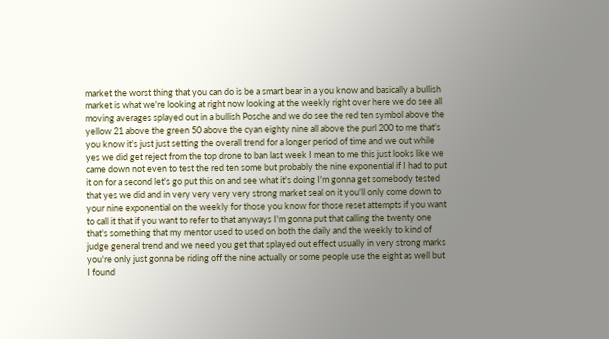market the worst thing that you can do is be a smart bear in a you know and basically a bullish market is what we're looking at right now looking at the weekly right over here we do see all moving averages splayed out in a bullish Posche and we do see the red ten symbol above the yellow 21 above the green 50 above the cyan eighty nine all above the purl 200 to me that's you know it's just just setting the overall trend for a longer period of time and we out while yes we did get reject from the top drone to ban last week I mean to me this just looks like we came down not even to test the red ten some but probably the nine exponential if I had to put it on for a second let's go put this on and see what it's doing I'm gonna get somebody tested that yes we did and in very very very very strong market seal on it you'll only come down to your nine exponential on the weekly for those you know for those reset attempts if you want to call it that if you want to refer to that anyways I'm gonna put that calling the twenty one that's something that my mentor used to used on both the daily and the weekly to kind of judge general trend and we need you get that splayed out effect usually in very strong marks you're only just gonna be riding off the nine actually or some people use the eight as well but I found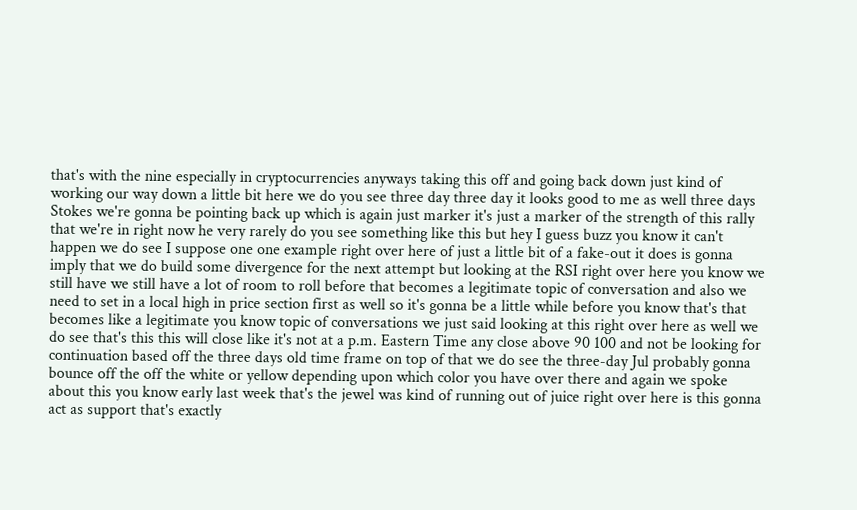that's with the nine especially in cryptocurrencies anyways taking this off and going back down just kind of working our way down a little bit here we do you see three day three day it looks good to me as well three days Stokes we're gonna be pointing back up which is again just marker it's just a marker of the strength of this rally that we're in right now he very rarely do you see something like this but hey I guess buzz you know it can't happen we do see I suppose one one example right over here of just a little bit of a fake-out it does is gonna imply that we do build some divergence for the next attempt but looking at the RSI right over here you know we still have we still have a lot of room to roll before that becomes a legitimate topic of conversation and also we need to set in a local high in price section first as well so it's gonna be a little while before you know that's that becomes like a legitimate you know topic of conversations we just said looking at this right over here as well we do see that's this this will close like it's not at a p.m. Eastern Time any close above 90 100 and not be looking for continuation based off the three days old time frame on top of that we do see the three-day Jul probably gonna bounce off the off the white or yellow depending upon which color you have over there and again we spoke about this you know early last week that's the jewel was kind of running out of juice right over here is this gonna act as support that's exactly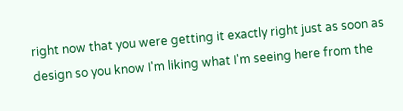right now that you were getting it exactly right just as soon as design so you know I'm liking what I'm seeing here from the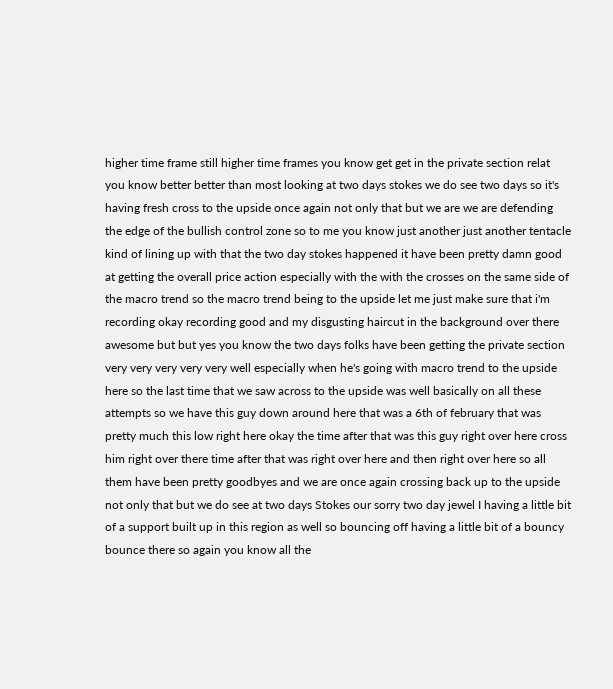higher time frame still higher time frames you know get get in the private section relat you know better better than most looking at two days stokes we do see two days so it's having fresh cross to the upside once again not only that but we are we are defending the edge of the bullish control zone so to me you know just another just another tentacle kind of lining up with that the two day stokes happened it have been pretty damn good at getting the overall price action especially with the with the crosses on the same side of the macro trend so the macro trend being to the upside let me just make sure that i'm recording okay recording good and my disgusting haircut in the background over there awesome but but yes you know the two days folks have been getting the private section very very very very very well especially when he's going with macro trend to the upside here so the last time that we saw across to the upside was well basically on all these attempts so we have this guy down around here that was a 6th of february that was pretty much this low right here okay the time after that was this guy right over here cross him right over there time after that was right over here and then right over here so all them have been pretty goodbyes and we are once again crossing back up to the upside not only that but we do see at two days Stokes our sorry two day jewel I having a little bit of a support built up in this region as well so bouncing off having a little bit of a bouncy bounce there so again you know all the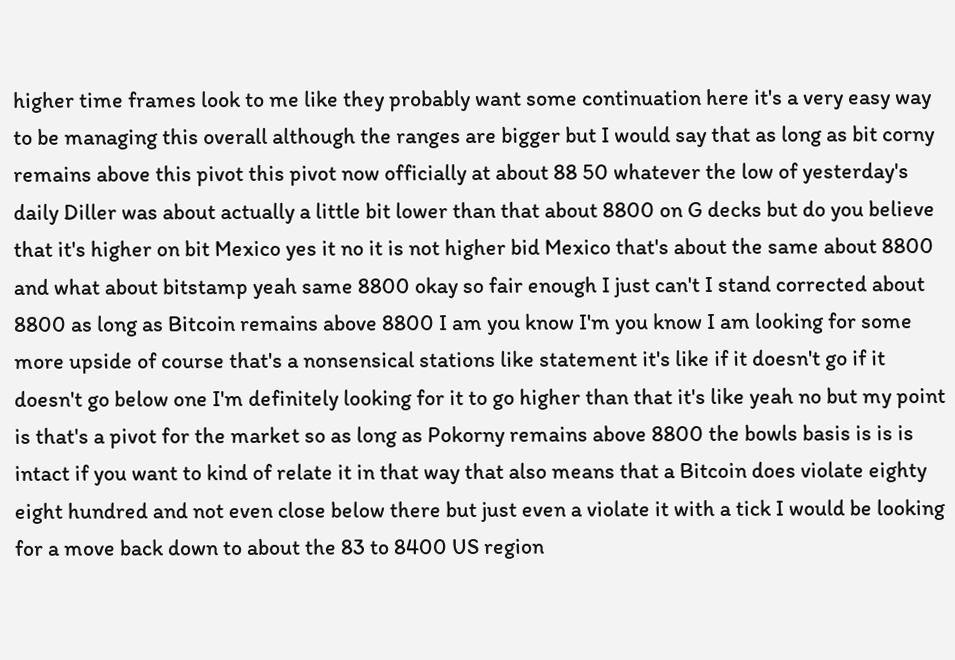higher time frames look to me like they probably want some continuation here it's a very easy way to be managing this overall although the ranges are bigger but I would say that as long as bit corny remains above this pivot this pivot now officially at about 88 50 whatever the low of yesterday's daily Diller was about actually a little bit lower than that about 8800 on G decks but do you believe that it's higher on bit Mexico yes it no it is not higher bid Mexico that's about the same about 8800 and what about bitstamp yeah same 8800 okay so fair enough I just can't I stand corrected about 8800 as long as Bitcoin remains above 8800 I am you know I'm you know I am looking for some more upside of course that's a nonsensical stations like statement it's like if it doesn't go if it doesn't go below one I'm definitely looking for it to go higher than that it's like yeah no but my point is that's a pivot for the market so as long as Pokorny remains above 8800 the bowls basis is is is intact if you want to kind of relate it in that way that also means that a Bitcoin does violate eighty eight hundred and not even close below there but just even a violate it with a tick I would be looking for a move back down to about the 83 to 8400 US region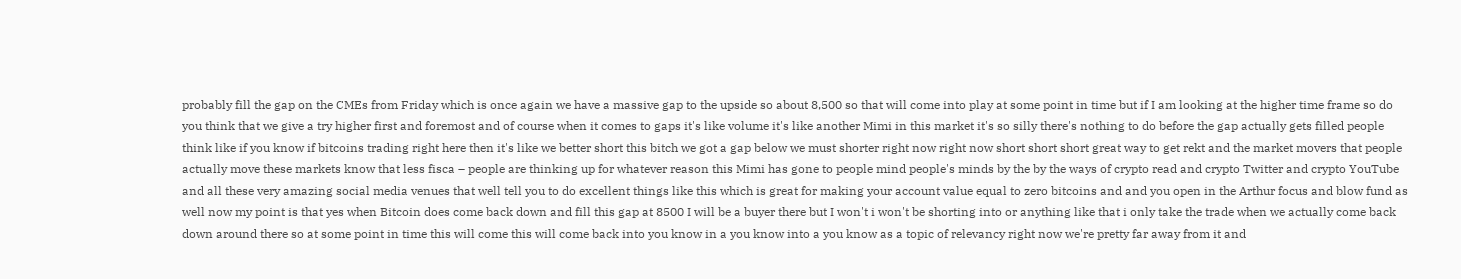probably fill the gap on the CMEs from Friday which is once again we have a massive gap to the upside so about 8,500 so that will come into play at some point in time but if I am looking at the higher time frame so do you think that we give a try higher first and foremost and of course when it comes to gaps it's like volume it's like another Mimi in this market it's so silly there's nothing to do before the gap actually gets filled people think like if you know if bitcoins trading right here then it's like we better short this bitch we got a gap below we must shorter right now right now short short short great way to get rekt and the market movers that people actually move these markets know that less fisca – people are thinking up for whatever reason this Mimi has gone to people mind people's minds by the by the ways of crypto read and crypto Twitter and crypto YouTube and all these very amazing social media venues that well tell you to do excellent things like this which is great for making your account value equal to zero bitcoins and and you open in the Arthur focus and blow fund as well now my point is that yes when Bitcoin does come back down and fill this gap at 8500 I will be a buyer there but I won't i won't be shorting into or anything like that i only take the trade when we actually come back down around there so at some point in time this will come this will come back into you know in a you know into a you know as a topic of relevancy right now we're pretty far away from it and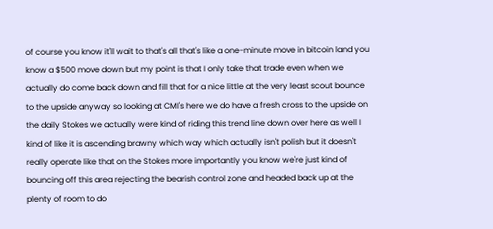of course you know it'll wait to that's all that's like a one-minute move in bitcoin land you know a $500 move down but my point is that I only take that trade even when we actually do come back down and fill that for a nice little at the very least scout bounce to the upside anyway so looking at CMI's here we do have a fresh cross to the upside on the daily Stokes we actually were kind of riding this trend line down over here as well I kind of like it is ascending brawny which way which actually isn't polish but it doesn't really operate like that on the Stokes more importantly you know we're just kind of bouncing off this area rejecting the bearish control zone and headed back up at the plenty of room to do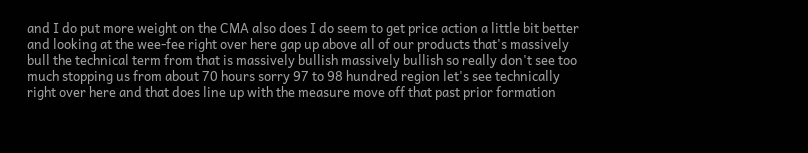and I do put more weight on the CMA also does I do seem to get price action a little bit better and looking at the wee-fee right over here gap up above all of our products that's massively bull the technical term from that is massively bullish massively bullish so really don't see too much stopping us from about 70 hours sorry 97 to 98 hundred region let's see technically right over here and that does line up with the measure move off that past prior formation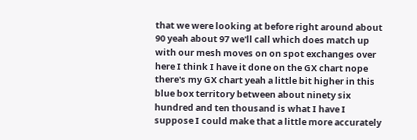that we were looking at before right around about 90 yeah about 97 we'll call which does match up with our mesh moves on on spot exchanges over here I think I have it done on the GX chart nope there's my GX chart yeah a little bit higher in this blue box territory between about ninety six hundred and ten thousand is what I have I suppose I could make that a little more accurately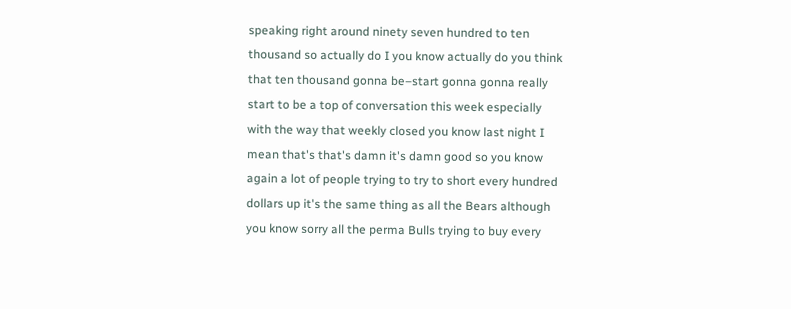speaking right around ninety seven hundred to ten thousand so actually do I you know actually do you think that ten thousand gonna be–start gonna gonna really start to be a top of conversation this week especially with the way that weekly closed you know last night I mean that's that's damn it's damn good so you know again a lot of people trying to try to short every hundred dollars up it's the same thing as all the Bears although you know sorry all the perma Bulls trying to buy every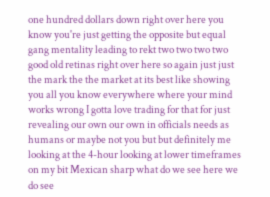one hundred dollars down right over here you know you're just getting the opposite but equal gang mentality leading to rekt two two two two good old retinas right over here so again just just the mark the the market at its best like showing you all you know everywhere where your mind works wrong I gotta love trading for that for just revealing our own our own in officials needs as humans or maybe not you but but definitely me looking at the 4-hour looking at lower timeframes on my bit Mexican sharp what do we see here we do see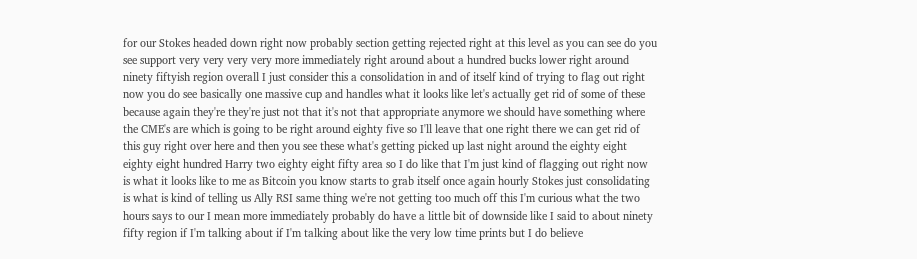for our Stokes headed down right now probably section getting rejected right at this level as you can see do you see support very very very very more immediately right around about a hundred bucks lower right around ninety fiftyish region overall I just consider this a consolidation in and of itself kind of trying to flag out right now you do see basically one massive cup and handles what it looks like let's actually get rid of some of these because again they're they're just not that it's not that appropriate anymore we should have something where the CME's are which is going to be right around eighty five so I'll leave that one right there we can get rid of this guy right over here and then you see these what's getting picked up last night around the eighty eight eighty eight hundred Harry two eighty eight fifty area so I do like that I'm just kind of flagging out right now is what it looks like to me as Bitcoin you know starts to grab itself once again hourly Stokes just consolidating is what is kind of telling us Ally RSI same thing we're not getting too much off this I'm curious what the two hours says to our I mean more immediately probably do have a little bit of downside like I said to about ninety fifty region if I'm talking about if I'm talking about like the very low time prints but I do believe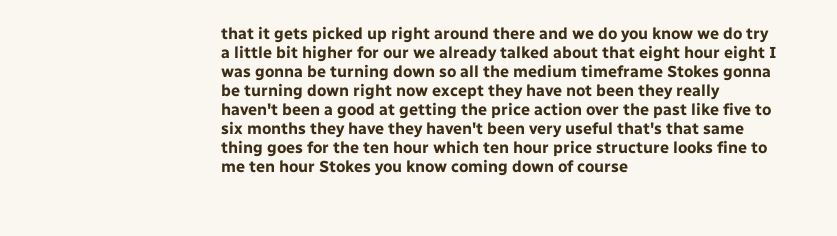that it gets picked up right around there and we do you know we do try a little bit higher for our we already talked about that eight hour eight I was gonna be turning down so all the medium timeframe Stokes gonna be turning down right now except they have not been they really haven't been a good at getting the price action over the past like five to six months they have they haven't been very useful that's that same thing goes for the ten hour which ten hour price structure looks fine to me ten hour Stokes you know coming down of course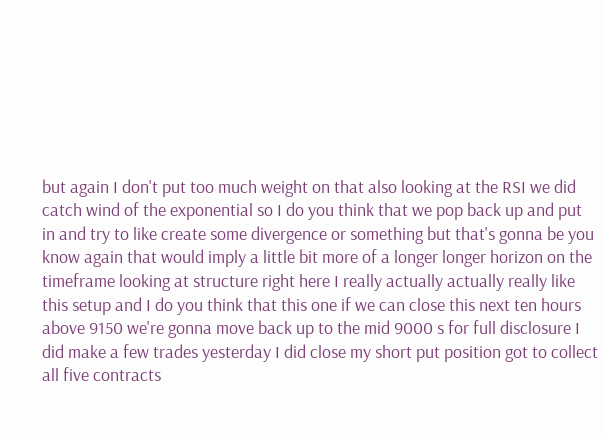but again I don't put too much weight on that also looking at the RSI we did catch wind of the exponential so I do you think that we pop back up and put in and try to like create some divergence or something but that's gonna be you know again that would imply a little bit more of a longer longer horizon on the timeframe looking at structure right here I really actually actually really like this setup and I do you think that this one if we can close this next ten hours above 9150 we're gonna move back up to the mid 9000 s for full disclosure I did make a few trades yesterday I did close my short put position got to collect all five contracts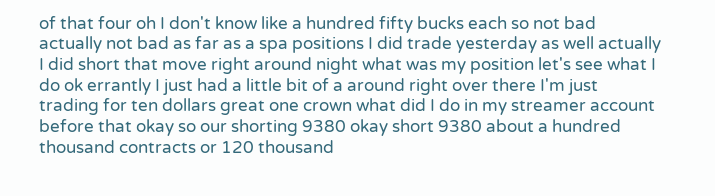of that four oh I don't know like a hundred fifty bucks each so not bad actually not bad as far as a spa positions I did trade yesterday as well actually I did short that move right around night what was my position let's see what I do ok errantly I just had a little bit of a around right over there I'm just trading for ten dollars great one crown what did I do in my streamer account before that okay so our shorting 9380 okay short 9380 about a hundred thousand contracts or 120 thousand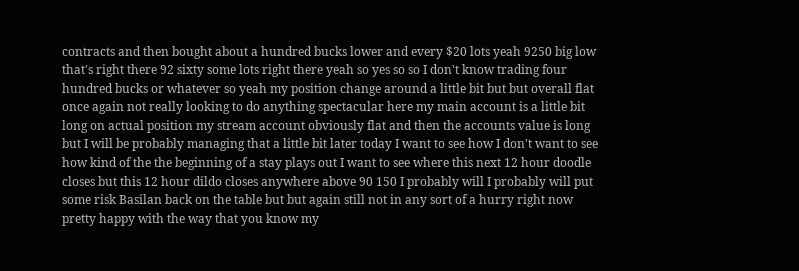contracts and then bought about a hundred bucks lower and every $20 lots yeah 9250 big low that's right there 92 sixty some lots right there yeah so yes so so I don't know trading four hundred bucks or whatever so yeah my position change around a little bit but but overall flat once again not really looking to do anything spectacular here my main account is a little bit long on actual position my stream account obviously flat and then the accounts value is long but I will be probably managing that a little bit later today I want to see how I don't want to see how kind of the the beginning of a stay plays out I want to see where this next 12 hour doodle closes but this 12 hour dildo closes anywhere above 90 150 I probably will I probably will put some risk Basilan back on the table but but again still not in any sort of a hurry right now pretty happy with the way that you know my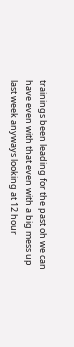trainings been leading for the past oh we can have even with that even with a big mess up last week anyways looking at 12 hour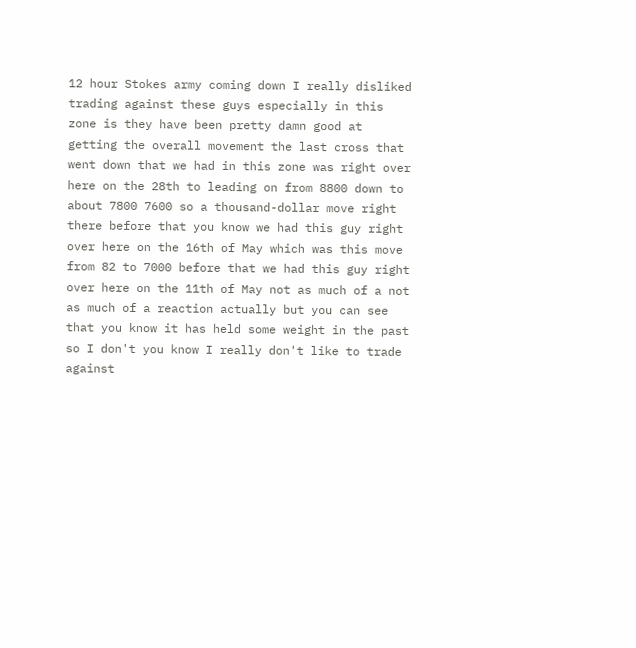12 hour Stokes army coming down I really disliked trading against these guys especially in this zone is they have been pretty damn good at getting the overall movement the last cross that went down that we had in this zone was right over here on the 28th to leading on from 8800 down to about 7800 7600 so a thousand-dollar move right there before that you know we had this guy right over here on the 16th of May which was this move from 82 to 7000 before that we had this guy right over here on the 11th of May not as much of a not as much of a reaction actually but you can see that you know it has held some weight in the past so I don't you know I really don't like to trade against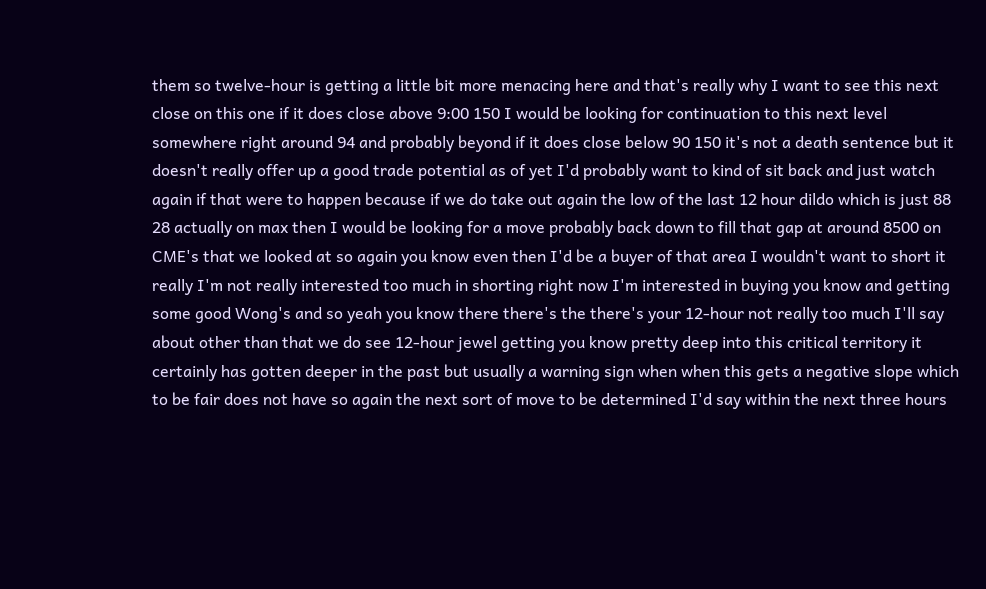them so twelve-hour is getting a little bit more menacing here and that's really why I want to see this next close on this one if it does close above 9:00 150 I would be looking for continuation to this next level somewhere right around 94 and probably beyond if it does close below 90 150 it's not a death sentence but it doesn't really offer up a good trade potential as of yet I'd probably want to kind of sit back and just watch again if that were to happen because if we do take out again the low of the last 12 hour dildo which is just 88 28 actually on max then I would be looking for a move probably back down to fill that gap at around 8500 on CME's that we looked at so again you know even then I'd be a buyer of that area I wouldn't want to short it really I'm not really interested too much in shorting right now I'm interested in buying you know and getting some good Wong's and so yeah you know there there's the there's your 12-hour not really too much I'll say about other than that we do see 12-hour jewel getting you know pretty deep into this critical territory it certainly has gotten deeper in the past but usually a warning sign when when this gets a negative slope which to be fair does not have so again the next sort of move to be determined I'd say within the next three hours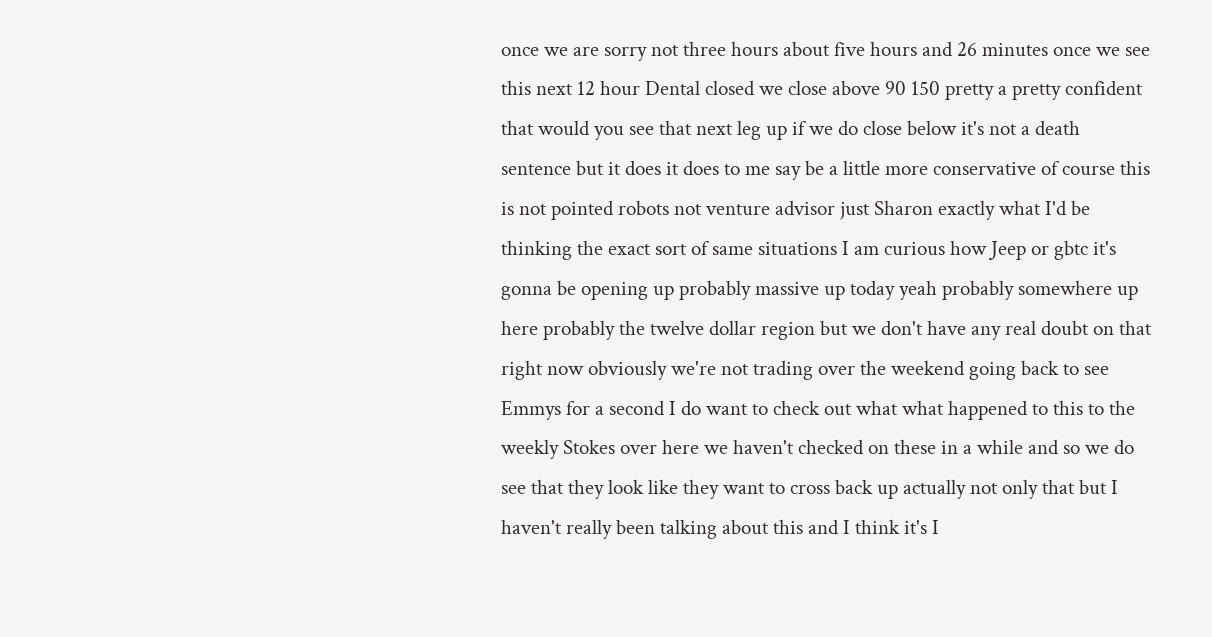once we are sorry not three hours about five hours and 26 minutes once we see this next 12 hour Dental closed we close above 90 150 pretty a pretty confident that would you see that next leg up if we do close below it's not a death sentence but it does it does to me say be a little more conservative of course this is not pointed robots not venture advisor just Sharon exactly what I'd be thinking the exact sort of same situations I am curious how Jeep or gbtc it's gonna be opening up probably massive up today yeah probably somewhere up here probably the twelve dollar region but we don't have any real doubt on that right now obviously we're not trading over the weekend going back to see Emmys for a second I do want to check out what what happened to this to the weekly Stokes over here we haven't checked on these in a while and so we do see that they look like they want to cross back up actually not only that but I haven't really been talking about this and I think it's I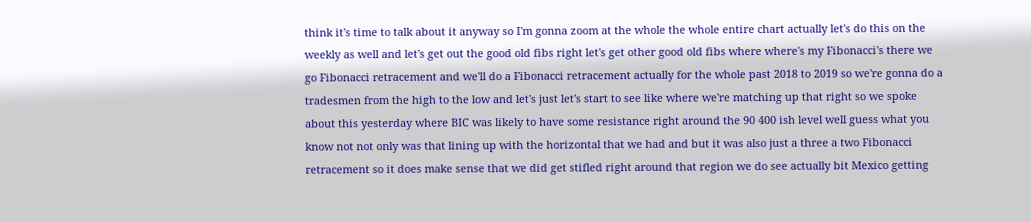think it's time to talk about it anyway so I'm gonna zoom at the whole the whole entire chart actually let's do this on the weekly as well and let's get out the good old fibs right let's get other good old fibs where where's my Fibonacci's there we go Fibonacci retracement and we'll do a Fibonacci retracement actually for the whole past 2018 to 2019 so we're gonna do a tradesmen from the high to the low and let's just let's start to see like where we're matching up that right so we spoke about this yesterday where BIC was likely to have some resistance right around the 90 400 ish level well guess what you know not not only was that lining up with the horizontal that we had and but it was also just a three a two Fibonacci retracement so it does make sense that we did get stifled right around that region we do see actually bit Mexico getting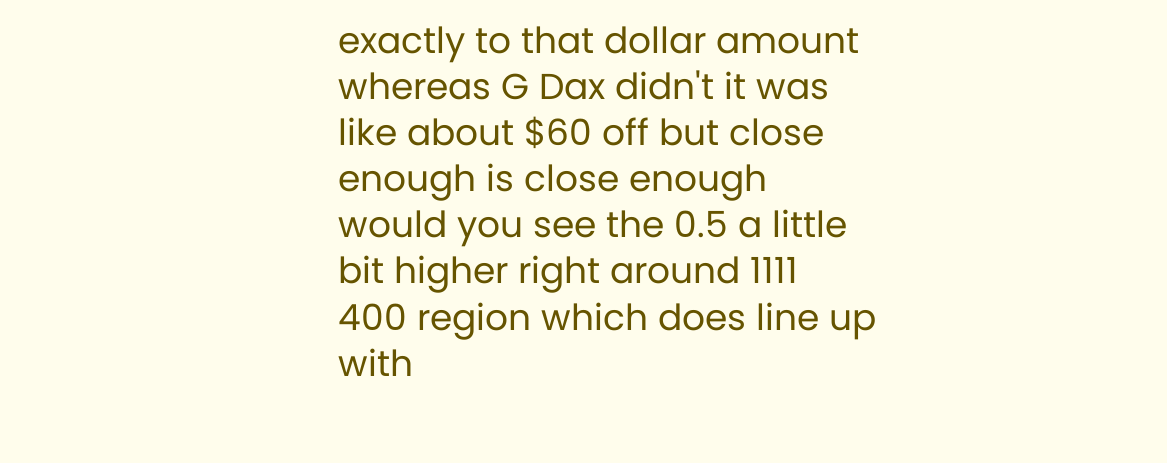exactly to that dollar amount whereas G Dax didn't it was like about $60 off but close enough is close enough would you see the 0.5 a little bit higher right around 1111 400 region which does line up with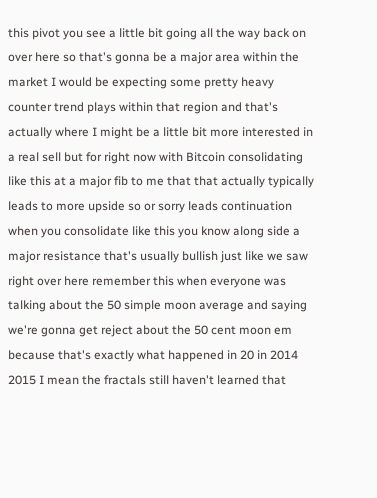this pivot you see a little bit going all the way back on over here so that's gonna be a major area within the market I would be expecting some pretty heavy counter trend plays within that region and that's actually where I might be a little bit more interested in a real sell but for right now with Bitcoin consolidating like this at a major fib to me that that actually typically leads to more upside so or sorry leads continuation when you consolidate like this you know along side a major resistance that's usually bullish just like we saw right over here remember this when everyone was talking about the 50 simple moon average and saying we're gonna get reject about the 50 cent moon em because that's exactly what happened in 20 in 2014 2015 I mean the fractals still haven't learned that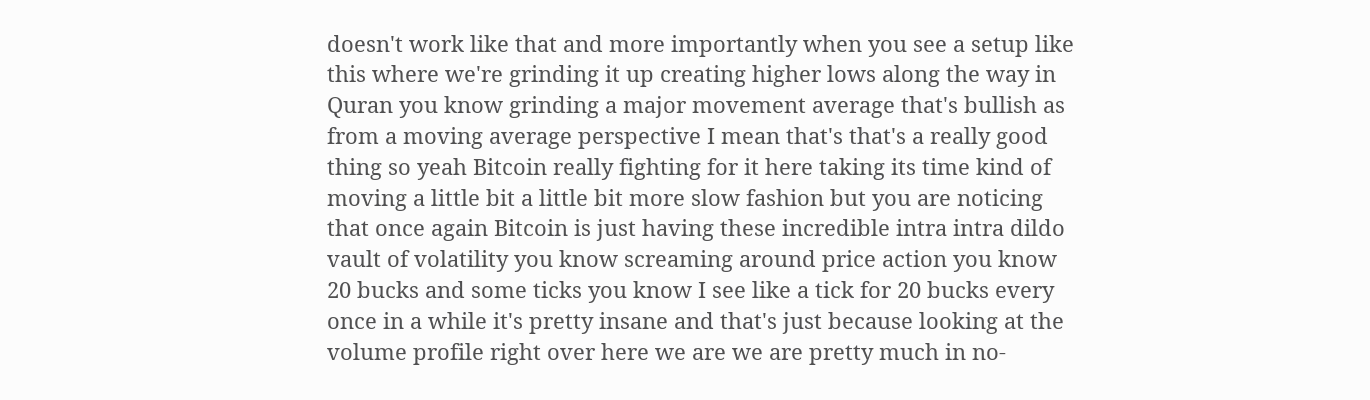doesn't work like that and more importantly when you see a setup like this where we're grinding it up creating higher lows along the way in Quran you know grinding a major movement average that's bullish as from a moving average perspective I mean that's that's a really good thing so yeah Bitcoin really fighting for it here taking its time kind of moving a little bit a little bit more slow fashion but you are noticing that once again Bitcoin is just having these incredible intra intra dildo vault of volatility you know screaming around price action you know 20 bucks and some ticks you know I see like a tick for 20 bucks every once in a while it's pretty insane and that's just because looking at the volume profile right over here we are we are pretty much in no-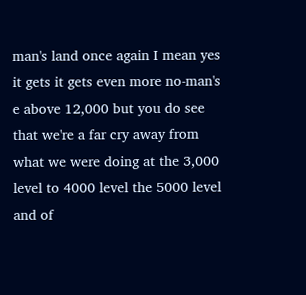man's land once again I mean yes it gets it gets even more no-man's e above 12,000 but you do see that we're a far cry away from what we were doing at the 3,000 level to 4000 level the 5000 level and of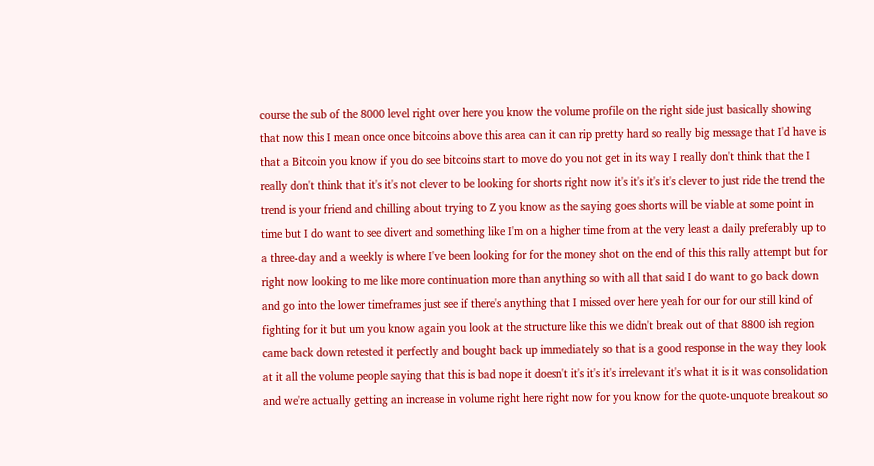course the sub of the 8000 level right over here you know the volume profile on the right side just basically showing that now this I mean once once bitcoins above this area can it can rip pretty hard so really big message that I'd have is that a Bitcoin you know if you do see bitcoins start to move do you not get in its way I really don't think that the I really don't think that it's it's not clever to be looking for shorts right now it's it's it's it's clever to just ride the trend the trend is your friend and chilling about trying to Z you know as the saying goes shorts will be viable at some point in time but I do want to see divert and something like I'm on a higher time from at the very least a daily preferably up to a three-day and a weekly is where I've been looking for for the money shot on the end of this this rally attempt but for right now looking to me like more continuation more than anything so with all that said I do want to go back down and go into the lower timeframes just see if there's anything that I missed over here yeah for our for our still kind of fighting for it but um you know again you look at the structure like this we didn't break out of that 8800 ish region came back down retested it perfectly and bought back up immediately so that is a good response in the way they look at it all the volume people saying that this is bad nope it doesn't it's it's it's irrelevant it's what it is it was consolidation and we're actually getting an increase in volume right here right now for you know for the quote-unquote breakout so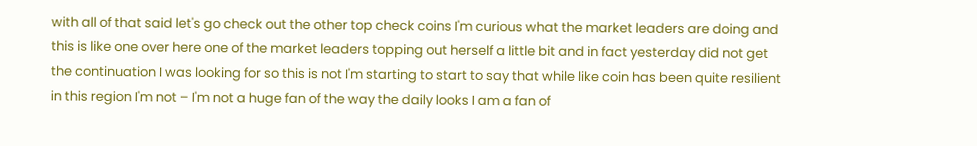with all of that said let's go check out the other top check coins I'm curious what the market leaders are doing and this is like one over here one of the market leaders topping out herself a little bit and in fact yesterday did not get the continuation I was looking for so this is not I'm starting to start to say that while like coin has been quite resilient in this region I'm not – I'm not a huge fan of the way the daily looks I am a fan of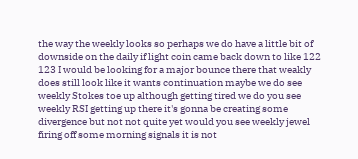the way the weekly looks so perhaps we do have a little bit of downside on the daily if light coin came back down to like 122 123 I would be looking for a major bounce there that weakly does still look like it wants continuation maybe we do see weekly Stokes toe up although getting tired we do you see weekly RSI getting up there it's gonna be creating some divergence but not not quite yet would you see weekly jewel firing off some morning signals it is not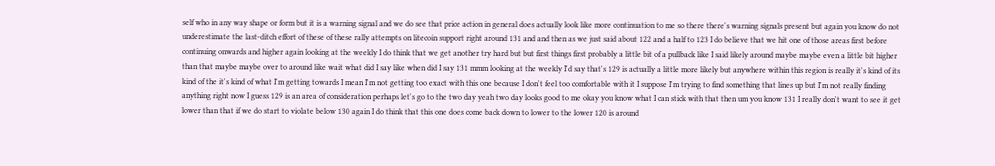self who in any way shape or form but it is a warning signal and we do see that price action in general does actually look like more continuation to me so there there's warning signals present but again you know do not underestimate the last-ditch effort of these of these rally attempts on litecoin support right around 131 and and then as we just said about 122 and a half to 123 I do believe that we hit one of those areas first before continuing onwards and higher again looking at the weekly I do think that we get another try hard but but first things first probably a little bit of a pullback like I said likely around maybe maybe even a little bit higher than that maybe maybe over to around like wait what did I say like when did I say 131 mmm looking at the weekly I'd say that's 129 is actually a little more likely but anywhere within this region is really it's kind of its kind of the it's kind of what I'm getting towards I mean I'm not getting too exact with this one because I don't feel too comfortable with it I suppose I'm trying to find something that lines up but I'm not really finding anything right now I guess 129 is an area of consideration perhaps let's go to the two day yeah two day looks good to me okay you know what I can stick with that then um you know 131 I really don't want to see it get lower than that if we do start to violate below 130 again I do think that this one does come back down to lower to the lower 120 is around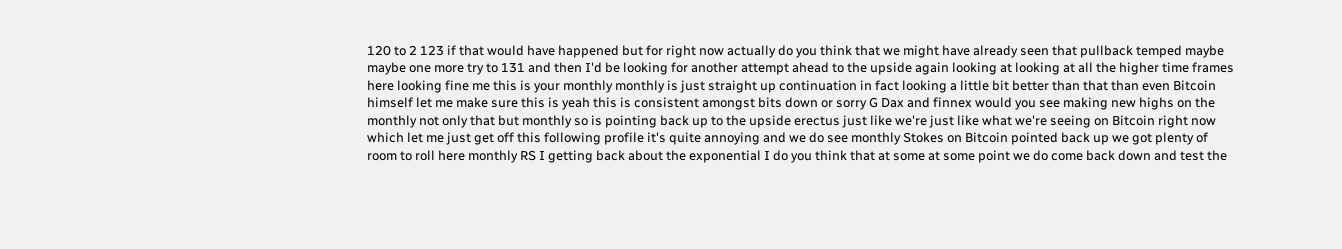120 to 2 123 if that would have happened but for right now actually do you think that we might have already seen that pullback temped maybe maybe one more try to 131 and then I'd be looking for another attempt ahead to the upside again looking at looking at all the higher time frames here looking fine me this is your monthly monthly is just straight up continuation in fact looking a little bit better than that than even Bitcoin himself let me make sure this is yeah this is consistent amongst bits down or sorry G Dax and finnex would you see making new highs on the monthly not only that but monthly so is pointing back up to the upside erectus just like we're just like what we're seeing on Bitcoin right now which let me just get off this following profile it's quite annoying and we do see monthly Stokes on Bitcoin pointed back up we got plenty of room to roll here monthly RS I getting back about the exponential I do you think that at some at some point we do come back down and test the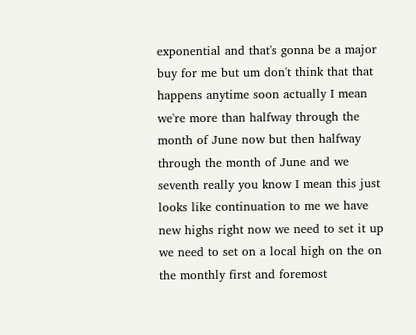exponential and that's gonna be a major buy for me but um don't think that that happens anytime soon actually I mean we're more than halfway through the month of June now but then halfway through the month of June and we seventh really you know I mean this just looks like continuation to me we have new highs right now we need to set it up we need to set on a local high on the on the monthly first and foremost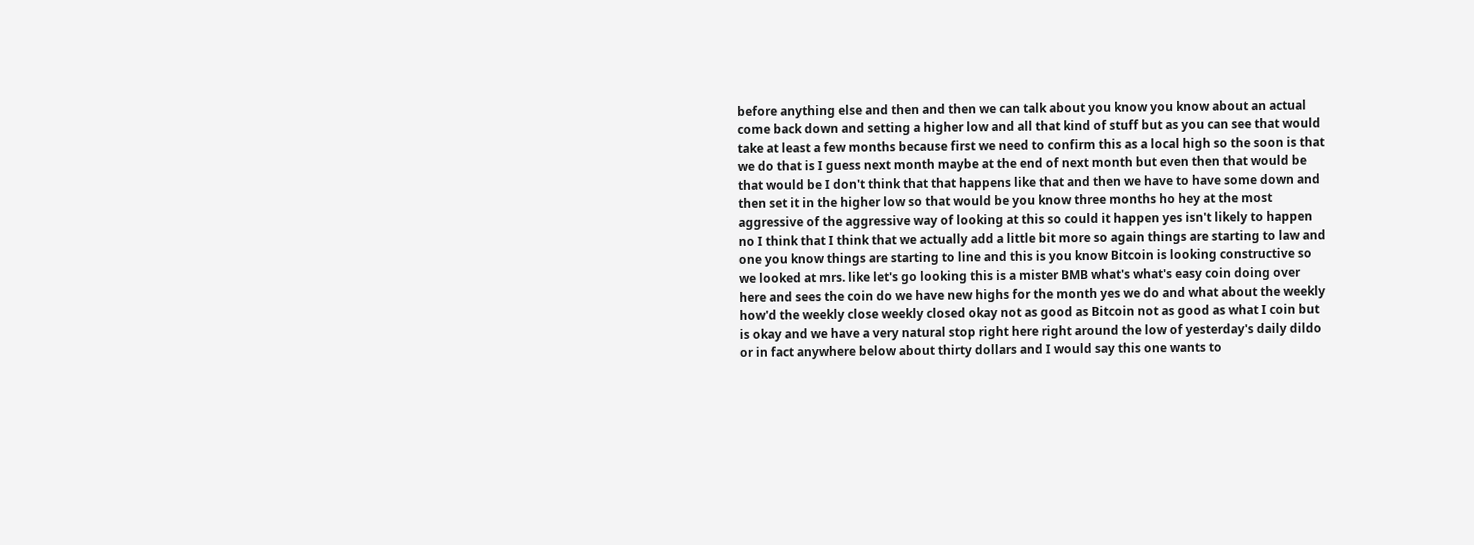before anything else and then and then we can talk about you know you know about an actual come back down and setting a higher low and all that kind of stuff but as you can see that would take at least a few months because first we need to confirm this as a local high so the soon is that we do that is I guess next month maybe at the end of next month but even then that would be that would be I don't think that that happens like that and then we have to have some down and then set it in the higher low so that would be you know three months ho hey at the most aggressive of the aggressive way of looking at this so could it happen yes isn't likely to happen no I think that I think that we actually add a little bit more so again things are starting to law and one you know things are starting to line and this is you know Bitcoin is looking constructive so we looked at mrs. like let's go looking this is a mister BMB what's what's easy coin doing over here and sees the coin do we have new highs for the month yes we do and what about the weekly how'd the weekly close weekly closed okay not as good as Bitcoin not as good as what I coin but is okay and we have a very natural stop right here right around the low of yesterday's daily dildo or in fact anywhere below about thirty dollars and I would say this one wants to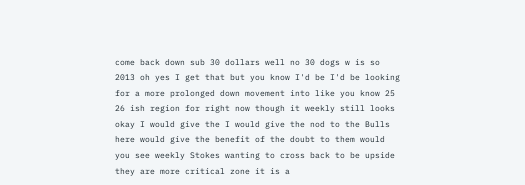come back down sub 30 dollars well no 30 dogs w is so 2013 oh yes I get that but you know I'd be I'd be looking for a more prolonged down movement into like you know 25 26 ish region for right now though it weekly still looks okay I would give the I would give the nod to the Bulls here would give the benefit of the doubt to them would you see weekly Stokes wanting to cross back to be upside they are more critical zone it is a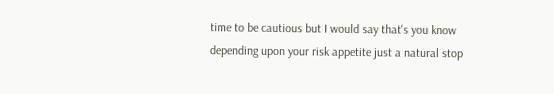time to be cautious but I would say that's you know depending upon your risk appetite just a natural stop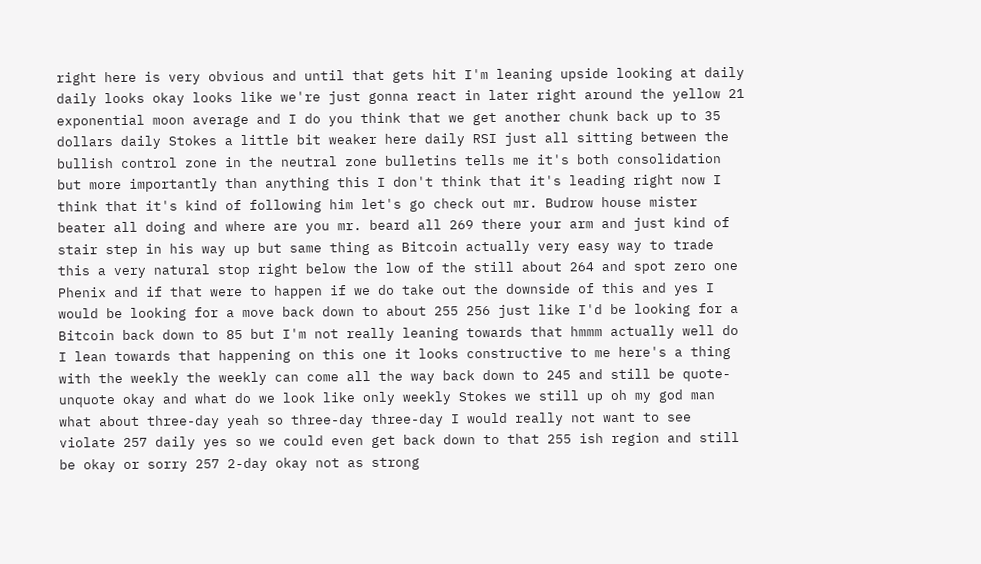right here is very obvious and until that gets hit I'm leaning upside looking at daily daily looks okay looks like we're just gonna react in later right around the yellow 21 exponential moon average and I do you think that we get another chunk back up to 35 dollars daily Stokes a little bit weaker here daily RSI just all sitting between the bullish control zone in the neutral zone bulletins tells me it's both consolidation but more importantly than anything this I don't think that it's leading right now I think that it's kind of following him let's go check out mr. Budrow house mister beater all doing and where are you mr. beard all 269 there your arm and just kind of stair step in his way up but same thing as Bitcoin actually very easy way to trade this a very natural stop right below the low of the still about 264 and spot zero one Phenix and if that were to happen if we do take out the downside of this and yes I would be looking for a move back down to about 255 256 just like I'd be looking for a Bitcoin back down to 85 but I'm not really leaning towards that hmmm actually well do I lean towards that happening on this one it looks constructive to me here's a thing with the weekly the weekly can come all the way back down to 245 and still be quote-unquote okay and what do we look like only weekly Stokes we still up oh my god man what about three-day yeah so three-day three-day I would really not want to see violate 257 daily yes so we could even get back down to that 255 ish region and still be okay or sorry 257 2-day okay not as strong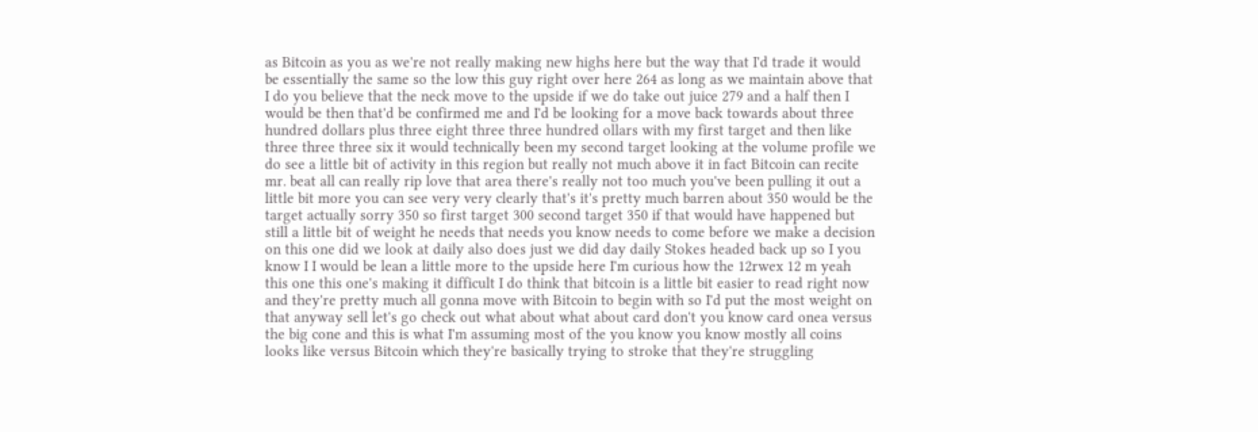as Bitcoin as you as we're not really making new highs here but the way that I'd trade it would be essentially the same so the low this guy right over here 264 as long as we maintain above that I do you believe that the neck move to the upside if we do take out juice 279 and a half then I would be then that'd be confirmed me and I'd be looking for a move back towards about three hundred dollars plus three eight three three hundred ollars with my first target and then like three three three six it would technically been my second target looking at the volume profile we do see a little bit of activity in this region but really not much above it in fact Bitcoin can recite mr. beat all can really rip love that area there's really not too much you've been pulling it out a little bit more you can see very very clearly that's it's pretty much barren about 350 would be the target actually sorry 350 so first target 300 second target 350 if that would have happened but still a little bit of weight he needs that needs you know needs to come before we make a decision on this one did we look at daily also does just we did day daily Stokes headed back up so I you know I I would be lean a little more to the upside here I'm curious how the 12rwex 12 m yeah this one this one's making it difficult I do think that bitcoin is a little bit easier to read right now and they're pretty much all gonna move with Bitcoin to begin with so I'd put the most weight on that anyway sell let's go check out what about what about card don't you know card onea versus the big cone and this is what I'm assuming most of the you know you know mostly all coins looks like versus Bitcoin which they're basically trying to stroke that they're struggling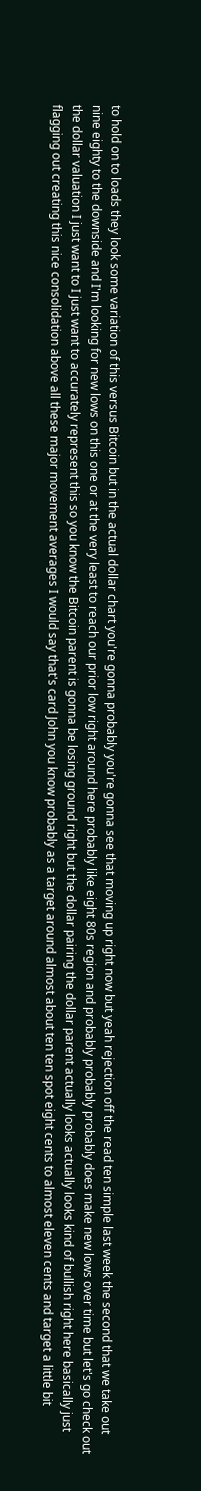to hold on to loads they look some variation of this versus Bitcoin but in the actual dollar chart you're gonna probably you're gonna see that moving up right now but yeah rejection off the read ten simple last week the second that we take out nine eighty to the downside and I'm looking for new lows on this one or at the very least to reach our prior low right around here probably like eight 80s region and probably probably probably does make new lows over time but let's go check out the dollar valuation I just want to I just want to accurately represent this so you know the Bitcoin parent is gonna be losing ground right but the dollar pairing the dollar parent actually looks actually looks kind of bullish right here basically just flagging out creating this nice consolidation above all these major movement averages I would say that's card John you know probably as a target around almost about ten ten spot eight cents to almost eleven cents and target a little bit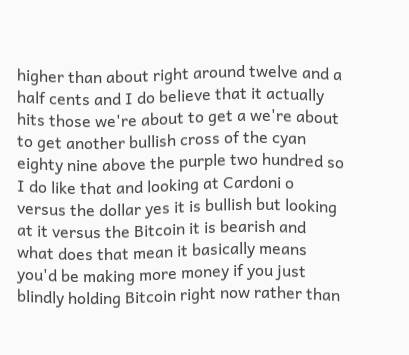higher than about right around twelve and a half cents and I do believe that it actually hits those we're about to get a we're about to get another bullish cross of the cyan eighty nine above the purple two hundred so I do like that and looking at Cardoni o versus the dollar yes it is bullish but looking at it versus the Bitcoin it is bearish and what does that mean it basically means you'd be making more money if you just blindly holding Bitcoin right now rather than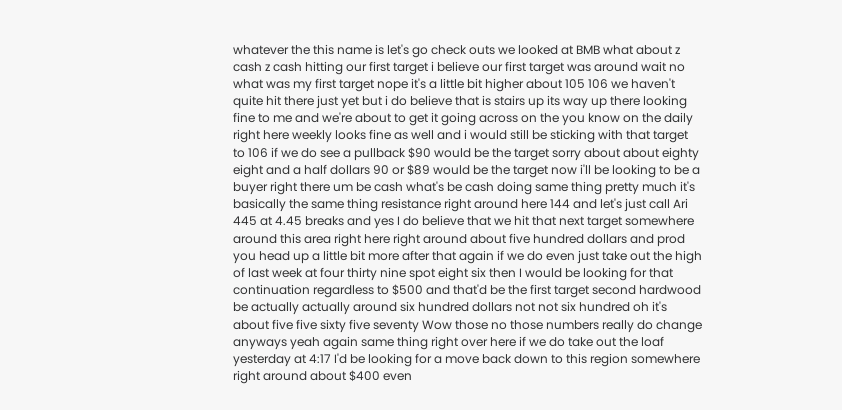whatever the this name is let's go check outs we looked at BMB what about z cash z cash hitting our first target i believe our first target was around wait no what was my first target nope it's a little bit higher about 105 106 we haven't quite hit there just yet but i do believe that is stairs up its way up there looking fine to me and we're about to get it going across on the you know on the daily right here weekly looks fine as well and i would still be sticking with that target to 106 if we do see a pullback $90 would be the target sorry about about eighty eight and a half dollars 90 or $89 would be the target now i'll be looking to be a buyer right there um be cash what's be cash doing same thing pretty much it's basically the same thing resistance right around here 144 and let's just call Ari 445 at 4.45 breaks and yes I do believe that we hit that next target somewhere around this area right here right around about five hundred dollars and prod you head up a little bit more after that again if we do even just take out the high of last week at four thirty nine spot eight six then I would be looking for that continuation regardless to $500 and that'd be the first target second hardwood be actually actually around six hundred dollars not not six hundred oh it's about five five sixty five seventy Wow those no those numbers really do change anyways yeah again same thing right over here if we do take out the loaf yesterday at 4:17 I'd be looking for a move back down to this region somewhere right around about $400 even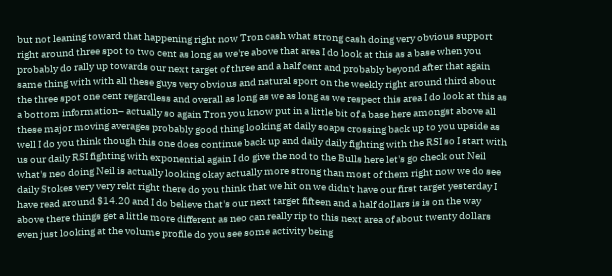but not leaning toward that happening right now Tron cash what strong cash doing very obvious support right around three spot to two cent as long as we're above that area I do look at this as a base when you probably do rally up towards our next target of three and a half cent and probably beyond after that again same thing with with all these guys very obvious and natural sport on the weekly right around third about the three spot one cent regardless and overall as long as we as long as we respect this area I do look at this as a bottom information– actually so again Tron you know put in a little bit of a base here amongst above all these major moving averages probably good thing looking at daily soaps crossing back up to you upside as well I do you think though this one does continue back up and daily daily fighting with the RSI so I start with us our daily RSI fighting with exponential again I do give the nod to the Bulls here let's go check out Neil what's neo doing Neil is actually looking okay actually more strong than most of them right now we do see daily Stokes very very rekt right there do you think that we hit on we didn't have our first target yesterday I have read around $14.20 and I do believe that's our next target fifteen and a half dollars is is on the way above there things get a little more different as neo can really rip to this next area of about twenty dollars even just looking at the volume profile do you see some activity being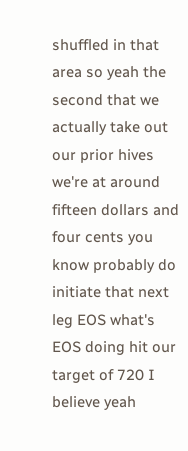shuffled in that area so yeah the second that we actually take out our prior hives we're at around fifteen dollars and four cents you know probably do initiate that next leg EOS what's EOS doing hit our target of 720 I believe yeah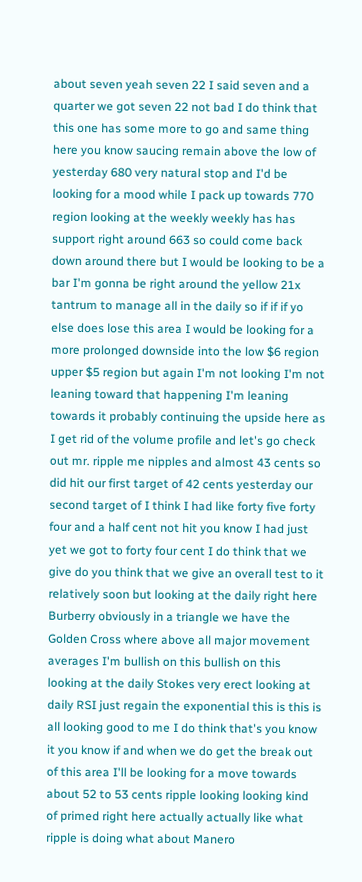about seven yeah seven 22 I said seven and a quarter we got seven 22 not bad I do think that this one has some more to go and same thing here you know saucing remain above the low of yesterday 680 very natural stop and I'd be looking for a mood while I pack up towards 770 region looking at the weekly weekly has has support right around 663 so could come back down around there but I would be looking to be a bar I'm gonna be right around the yellow 21x tantrum to manage all in the daily so if if if yo else does lose this area I would be looking for a more prolonged downside into the low $6 region upper $5 region but again I'm not looking I'm not leaning toward that happening I'm leaning towards it probably continuing the upside here as I get rid of the volume profile and let's go check out mr. ripple me nipples and almost 43 cents so did hit our first target of 42 cents yesterday our second target of I think I had like forty five forty four and a half cent not hit you know I had just yet we got to forty four cent I do think that we give do you think that we give an overall test to it relatively soon but looking at the daily right here Burberry obviously in a triangle we have the Golden Cross where above all major movement averages I'm bullish on this bullish on this looking at the daily Stokes very erect looking at daily RSI just regain the exponential this is this is all looking good to me I do think that's you know it you know if and when we do get the break out of this area I'll be looking for a move towards about 52 to 53 cents ripple looking looking kind of primed right here actually actually like what ripple is doing what about Manero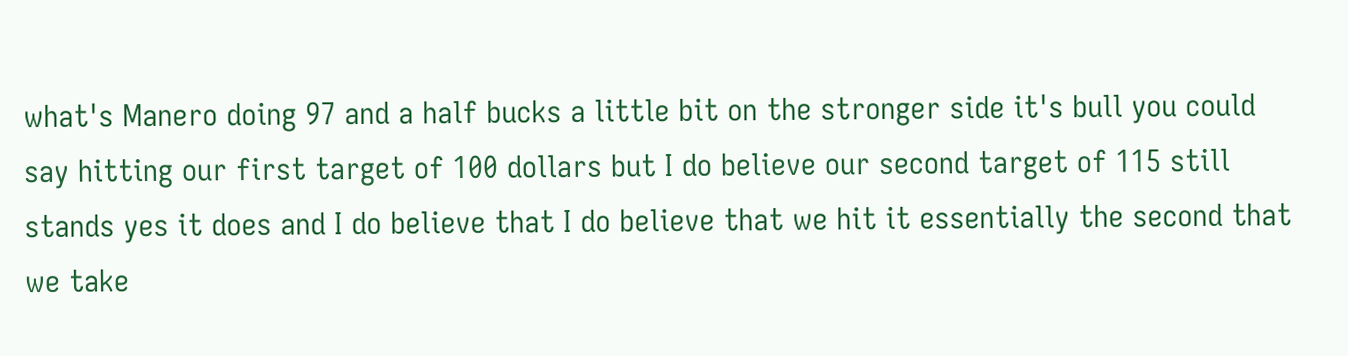what's Manero doing 97 and a half bucks a little bit on the stronger side it's bull you could say hitting our first target of 100 dollars but I do believe our second target of 115 still stands yes it does and I do believe that I do believe that we hit it essentially the second that we take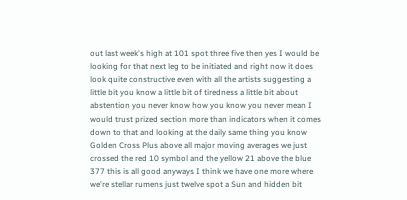out last week's high at 101 spot three five then yes I would be looking for that next leg to be initiated and right now it does look quite constructive even with all the artists suggesting a little bit you know a little bit of tiredness a little bit about abstention you never know how you know you never mean I would trust prized section more than indicators when it comes down to that and looking at the daily same thing you know Golden Cross Plus above all major moving averages we just crossed the red 10 symbol and the yellow 21 above the blue 377 this is all good anyways I think we have one more where we're stellar rumens just twelve spot a Sun and hidden bit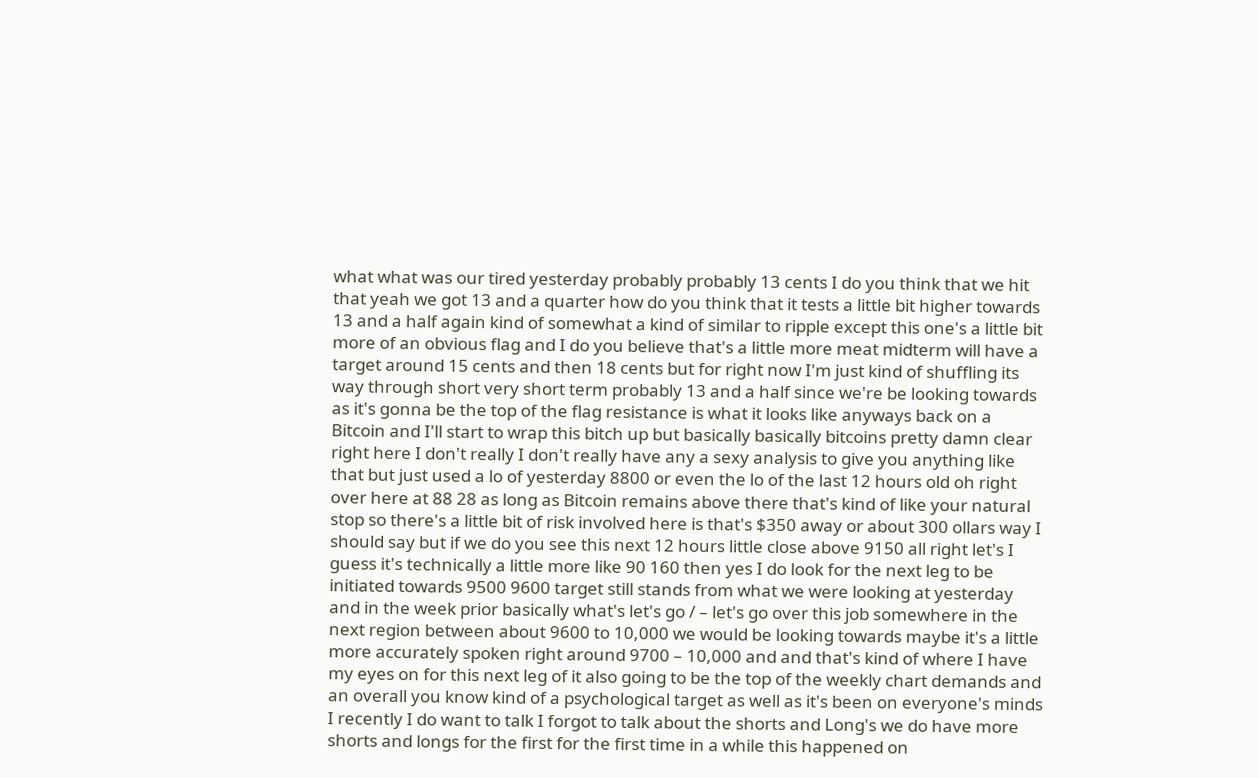what what was our tired yesterday probably probably 13 cents I do you think that we hit that yeah we got 13 and a quarter how do you think that it tests a little bit higher towards 13 and a half again kind of somewhat a kind of similar to ripple except this one's a little bit more of an obvious flag and I do you believe that's a little more meat midterm will have a target around 15 cents and then 18 cents but for right now I'm just kind of shuffling its way through short very short term probably 13 and a half since we're be looking towards as it's gonna be the top of the flag resistance is what it looks like anyways back on a Bitcoin and I'll start to wrap this bitch up but basically basically bitcoins pretty damn clear right here I don't really I don't really have any a sexy analysis to give you anything like that but just used a lo of yesterday 8800 or even the lo of the last 12 hours old oh right over here at 88 28 as long as Bitcoin remains above there that's kind of like your natural stop so there's a little bit of risk involved here is that's $350 away or about 300 ollars way I should say but if we do you see this next 12 hours little close above 9150 all right let's I guess it's technically a little more like 90 160 then yes I do look for the next leg to be initiated towards 9500 9600 target still stands from what we were looking at yesterday and in the week prior basically what's let's go / – let's go over this job somewhere in the next region between about 9600 to 10,000 we would be looking towards maybe it's a little more accurately spoken right around 9700 – 10,000 and and that's kind of where I have my eyes on for this next leg of it also going to be the top of the weekly chart demands and an overall you know kind of a psychological target as well as it's been on everyone's minds I recently I do want to talk I forgot to talk about the shorts and Long's we do have more shorts and longs for the first for the first time in a while this happened on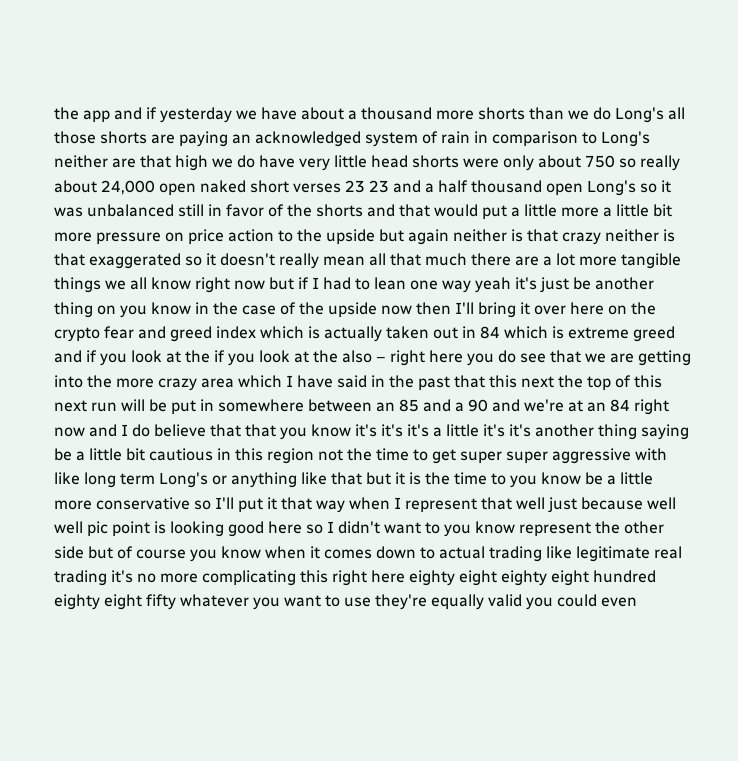the app and if yesterday we have about a thousand more shorts than we do Long's all those shorts are paying an acknowledged system of rain in comparison to Long's neither are that high we do have very little head shorts were only about 750 so really about 24,000 open naked short verses 23 23 and a half thousand open Long's so it was unbalanced still in favor of the shorts and that would put a little more a little bit more pressure on price action to the upside but again neither is that crazy neither is that exaggerated so it doesn't really mean all that much there are a lot more tangible things we all know right now but if I had to lean one way yeah it's just be another thing on you know in the case of the upside now then I'll bring it over here on the crypto fear and greed index which is actually taken out in 84 which is extreme greed and if you look at the if you look at the also – right here you do see that we are getting into the more crazy area which I have said in the past that this next the top of this next run will be put in somewhere between an 85 and a 90 and we're at an 84 right now and I do believe that that you know it's it's it's a little it's it's another thing saying be a little bit cautious in this region not the time to get super super aggressive with like long term Long's or anything like that but it is the time to you know be a little more conservative so I'll put it that way when I represent that well just because well well pic point is looking good here so I didn't want to you know represent the other side but of course you know when it comes down to actual trading like legitimate real trading it's no more complicating this right here eighty eight eighty eight hundred eighty eight fifty whatever you want to use they're equally valid you could even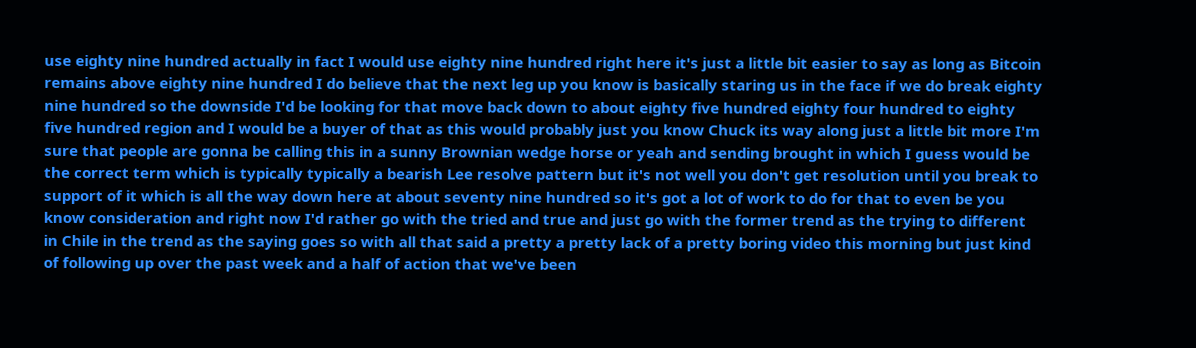use eighty nine hundred actually in fact I would use eighty nine hundred right here it's just a little bit easier to say as long as Bitcoin remains above eighty nine hundred I do believe that the next leg up you know is basically staring us in the face if we do break eighty nine hundred so the downside I'd be looking for that move back down to about eighty five hundred eighty four hundred to eighty five hundred region and I would be a buyer of that as this would probably just you know Chuck its way along just a little bit more I'm sure that people are gonna be calling this in a sunny Brownian wedge horse or yeah and sending brought in which I guess would be the correct term which is typically typically a bearish Lee resolve pattern but it's not well you don't get resolution until you break to support of it which is all the way down here at about seventy nine hundred so it's got a lot of work to do for that to even be you know consideration and right now I'd rather go with the tried and true and just go with the former trend as the trying to different in Chile in the trend as the saying goes so with all that said a pretty a pretty lack of a pretty boring video this morning but just kind of following up over the past week and a half of action that we've been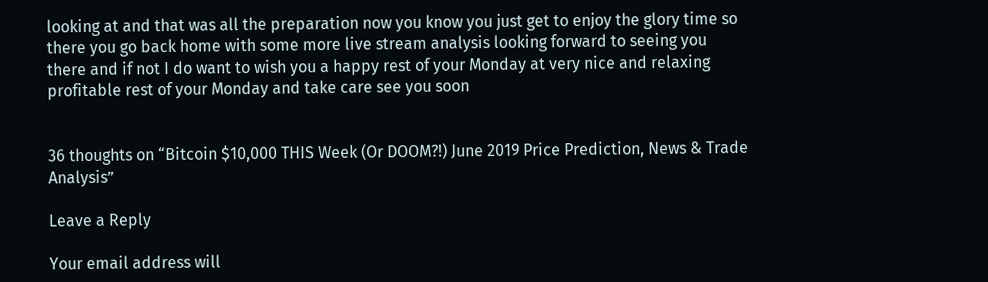looking at and that was all the preparation now you know you just get to enjoy the glory time so there you go back home with some more live stream analysis looking forward to seeing you there and if not I do want to wish you a happy rest of your Monday at very nice and relaxing profitable rest of your Monday and take care see you soon


36 thoughts on “Bitcoin $10,000 THIS Week (Or DOOM?!) June 2019 Price Prediction, News & Trade Analysis”

Leave a Reply

Your email address will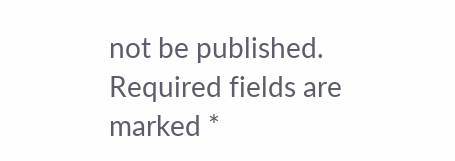not be published. Required fields are marked *